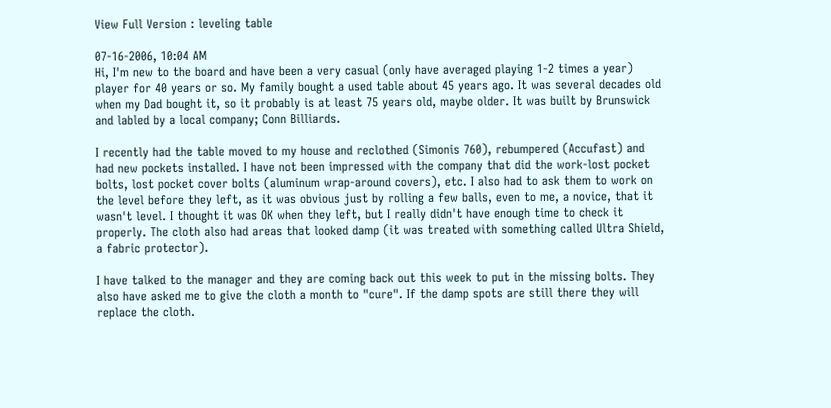View Full Version : leveling table

07-16-2006, 10:04 AM
Hi, I'm new to the board and have been a very casual (only have averaged playing 1-2 times a year) player for 40 years or so. My family bought a used table about 45 years ago. It was several decades old when my Dad bought it, so it probably is at least 75 years old, maybe older. It was built by Brunswick and labled by a local company; Conn Billiards.

I recently had the table moved to my house and reclothed (Simonis 760), rebumpered (Accufast) and had new pockets installed. I have not been impressed with the company that did the work-lost pocket bolts, lost pocket cover bolts (aluminum wrap-around covers), etc. I also had to ask them to work on the level before they left, as it was obvious just by rolling a few balls, even to me, a novice, that it wasn't level. I thought it was OK when they left, but I really didn't have enough time to check it properly. The cloth also had areas that looked damp (it was treated with something called Ultra Shield, a fabric protector).

I have talked to the manager and they are coming back out this week to put in the missing bolts. They also have asked me to give the cloth a month to "cure". If the damp spots are still there they will replace the cloth.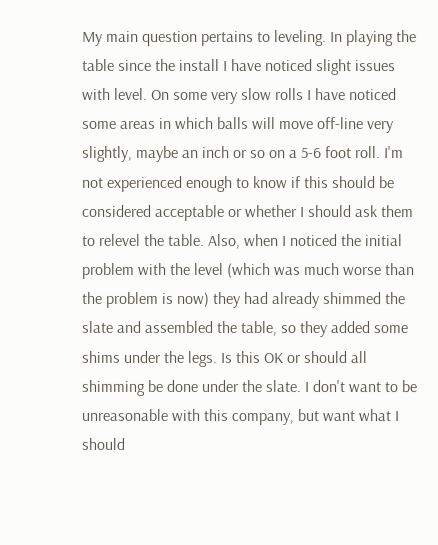My main question pertains to leveling. In playing the table since the install I have noticed slight issues with level. On some very slow rolls I have noticed some areas in which balls will move off-line very slightly, maybe an inch or so on a 5-6 foot roll. I'm not experienced enough to know if this should be considered acceptable or whether I should ask them to relevel the table. Also, when I noticed the initial problem with the level (which was much worse than the problem is now) they had already shimmed the slate and assembled the table, so they added some shims under the legs. Is this OK or should all shimming be done under the slate. I don't want to be unreasonable with this company, but want what I should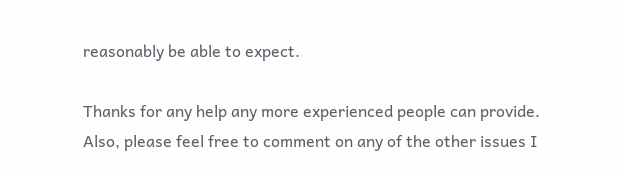reasonably be able to expect.

Thanks for any help any more experienced people can provide. Also, please feel free to comment on any of the other issues I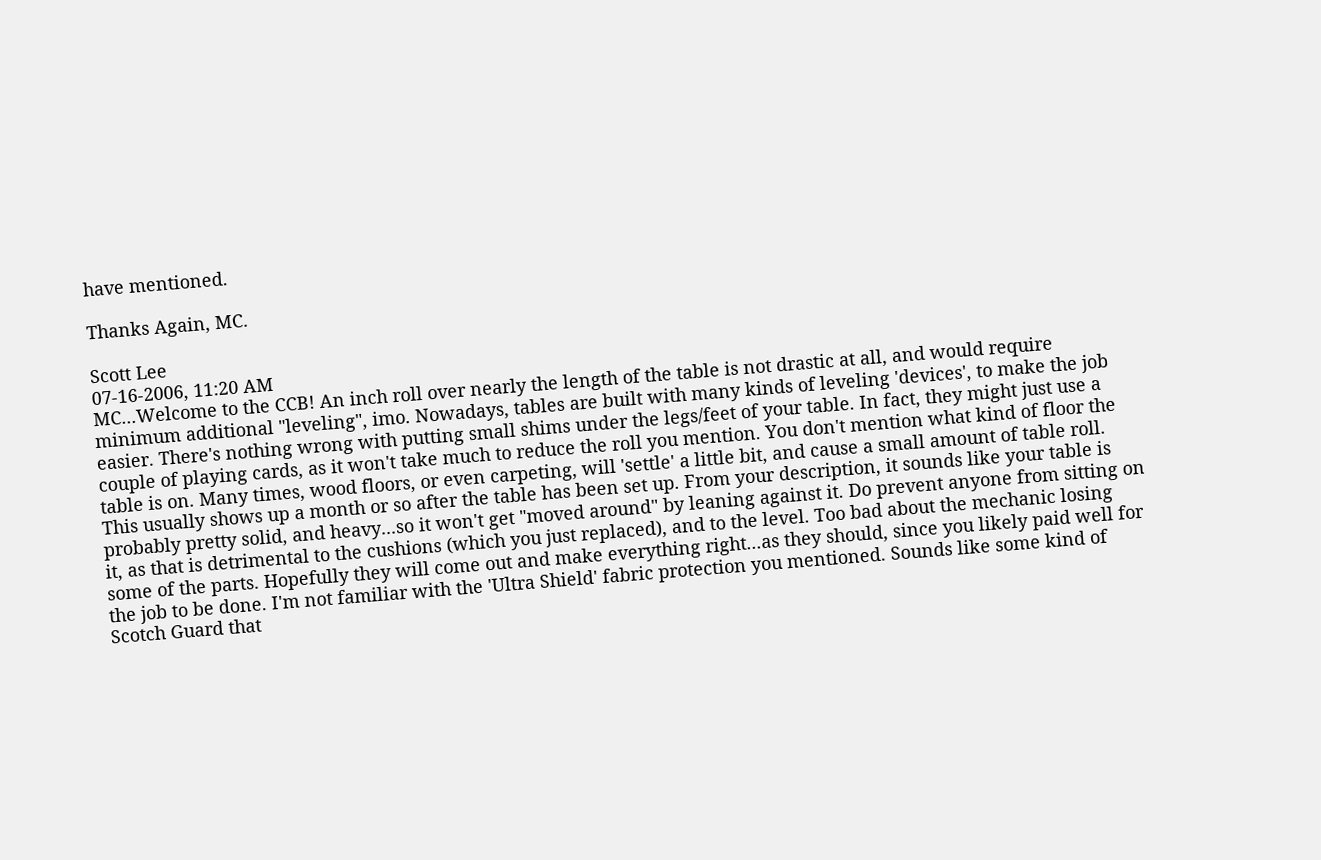have mentioned.

Thanks Again, MC.

Scott Lee
07-16-2006, 11:20 AM
MC...Welcome to the CCB! An inch roll over nearly the length of the table is not drastic at all, and would require minimum additional "leveling", imo. Nowadays, tables are built with many kinds of leveling 'devices', to make the job easier. There's nothing wrong with putting small shims under the legs/feet of your table. In fact, they might just use a couple of playing cards, as it won't take much to reduce the roll you mention. You don't mention what kind of floor the table is on. Many times, wood floors, or even carpeting, will 'settle' a little bit, and cause a small amount of table roll. This usually shows up a month or so after the table has been set up. From your description, it sounds like your table is probably pretty solid, and heavy...so it won't get "moved around" by leaning against it. Do prevent anyone from sitting on it, as that is detrimental to the cushions (which you just replaced), and to the level. Too bad about the mechanic losing some of the parts. Hopefully they will come out and make everything right...as they should, since you likely paid well for the job to be done. I'm not familiar with the 'Ultra Shield' fabric protection you mentioned. Sounds like some kind of Scotch Guard that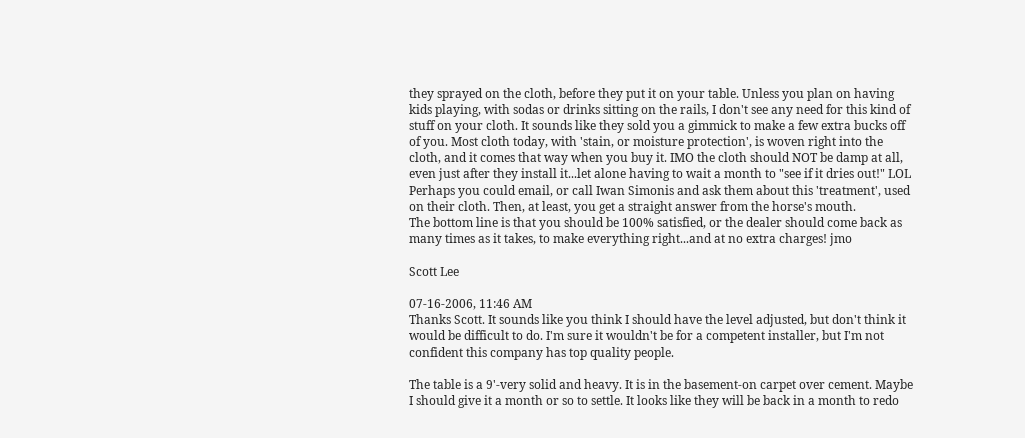they sprayed on the cloth, before they put it on your table. Unless you plan on having kids playing, with sodas or drinks sitting on the rails, I don't see any need for this kind of stuff on your cloth. It sounds like they sold you a gimmick to make a few extra bucks off of you. Most cloth today, with 'stain, or moisture protection', is woven right into the cloth, and it comes that way when you buy it. IMO the cloth should NOT be damp at all, even just after they install it...let alone having to wait a month to "see if it dries out!" LOL Perhaps you could email, or call Iwan Simonis and ask them about this 'treatment', used on their cloth. Then, at least, you get a straight answer from the horse's mouth.
The bottom line is that you should be 100% satisfied, or the dealer should come back as many times as it takes, to make everything right...and at no extra charges! jmo

Scott Lee

07-16-2006, 11:46 AM
Thanks Scott. It sounds like you think I should have the level adjusted, but don't think it would be difficult to do. I'm sure it wouldn't be for a competent installer, but I'm not confident this company has top quality people.

The table is a 9'-very solid and heavy. It is in the basement-on carpet over cement. Maybe I should give it a month or so to settle. It looks like they will be back in a month to redo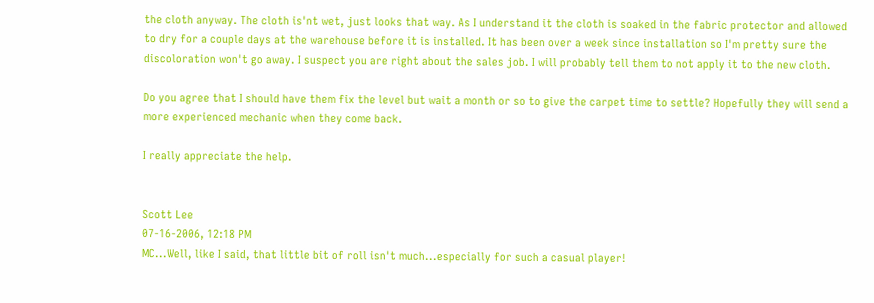the cloth anyway. The cloth is'nt wet, just looks that way. As I understand it the cloth is soaked in the fabric protector and allowed to dry for a couple days at the warehouse before it is installed. It has been over a week since installation so I'm pretty sure the discoloration won't go away. I suspect you are right about the sales job. I will probably tell them to not apply it to the new cloth.

Do you agree that I should have them fix the level but wait a month or so to give the carpet time to settle? Hopefully they will send a more experienced mechanic when they come back.

I really appreciate the help.


Scott Lee
07-16-2006, 12:18 PM
MC...Well, like I said, that little bit of roll isn't much...especially for such a casual player!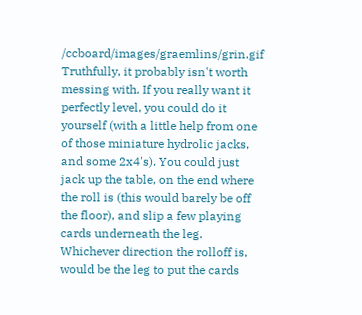/ccboard/images/graemlins/grin.gif Truthfully, it probably isn't worth messing with. If you really want it perfectly level, you could do it yourself (with a little help from one of those miniature hydrolic jacks, and some 2x4's). You could just jack up the table, on the end where the roll is (this would barely be off the floor), and slip a few playing cards underneath the leg. Whichever direction the rolloff is, would be the leg to put the cards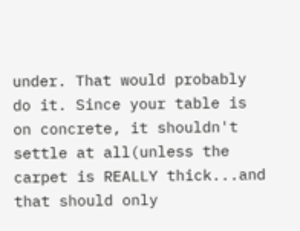under. That would probably do it. Since your table is on concrete, it shouldn't settle at all(unless the carpet is REALLY thick...and that should only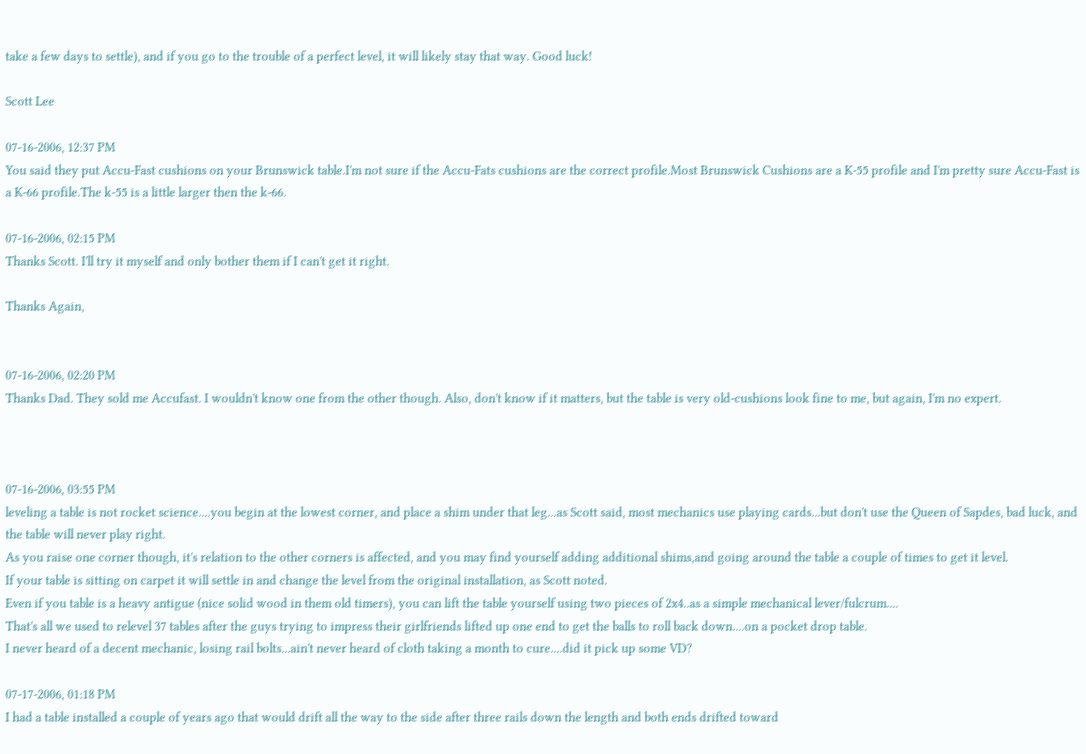take a few days to settle), and if you go to the trouble of a perfect level, it will likely stay that way. Good luck!

Scott Lee

07-16-2006, 12:37 PM
You said they put Accu-Fast cushions on your Brunswick table.I'm not sure if the Accu-Fats cushions are the correct profile.Most Brunswick Cushions are a K-55 profile and I'm pretty sure Accu-Fast is a K-66 profile.The k-55 is a little larger then the k-66.

07-16-2006, 02:15 PM
Thanks Scott. I'll try it myself and only bother them if I can't get it right.

Thanks Again,


07-16-2006, 02:20 PM
Thanks Dad. They sold me Accufast. I wouldn't know one from the other though. Also, don't know if it matters, but the table is very old-cushions look fine to me, but again, I'm no expert.



07-16-2006, 03:55 PM
leveling a table is not rocket science....you begin at the lowest corner, and place a shim under that leg...as Scott said, most mechanics use playing cards...but don't use the Queen of Sapdes, bad luck, and the table will never play right.
As you raise one corner though, it's relation to the other corners is affected, and you may find yourself adding additional shims,and going around the table a couple of times to get it level.
If your table is sitting on carpet it will settle in and change the level from the original installation, as Scott noted.
Even if you table is a heavy antigue (nice solid wood in them old timers), you can lift the table yourself using two pieces of 2x4..as a simple mechanical lever/fulcrum....
That's all we used to relevel 37 tables after the guys trying to impress their girlfriends lifted up one end to get the balls to roll back down....on a pocket drop table.
I never heard of a decent mechanic, losing rail bolts...ain't never heard of cloth taking a month to cure....did it pick up some VD?

07-17-2006, 01:18 PM
I had a table installed a couple of years ago that would drift all the way to the side after three rails down the length and both ends drifted toward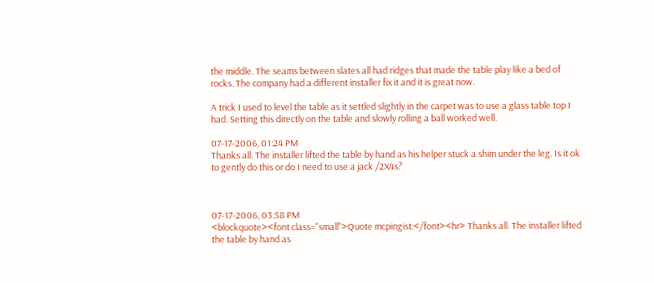the middle. The seams between slates all had ridges that made the table play like a bed of rocks. The company had a different installer fix it and it is great now.

A trick I used to level the table as it settled slightly in the carpet was to use a glass table top I had. Setting this directly on the table and slowly rolling a ball worked well.

07-17-2006, 01:24 PM
Thanks all. The installer lifted the table by hand as his helper stuck a shim under the leg. Is it ok to gently do this or do I need to use a jack /2X4s?



07-17-2006, 03:58 PM
<blockquote><font class="small">Quote mcpingist:</font><hr> Thanks all. The installer lifted the table by hand as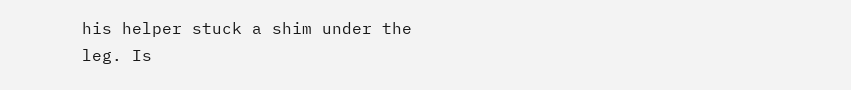his helper stuck a shim under the leg. Is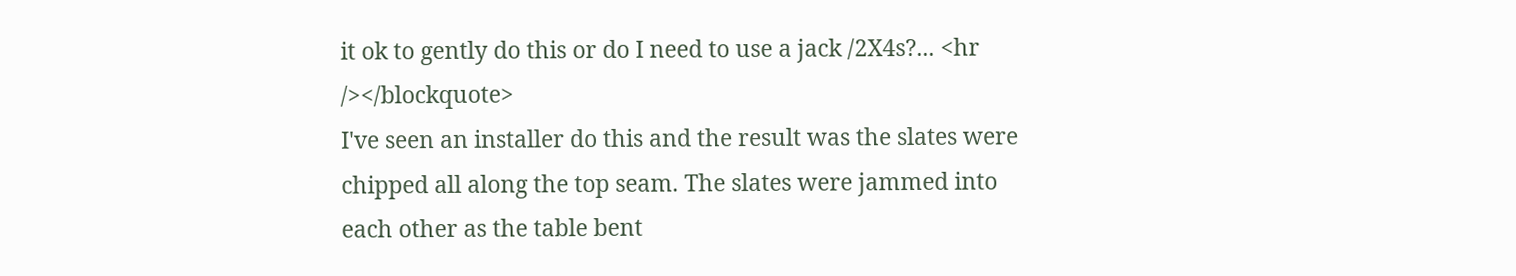it ok to gently do this or do I need to use a jack /2X4s?... <hr /></blockquote>
I've seen an installer do this and the result was the slates were chipped all along the top seam. The slates were jammed into each other as the table bent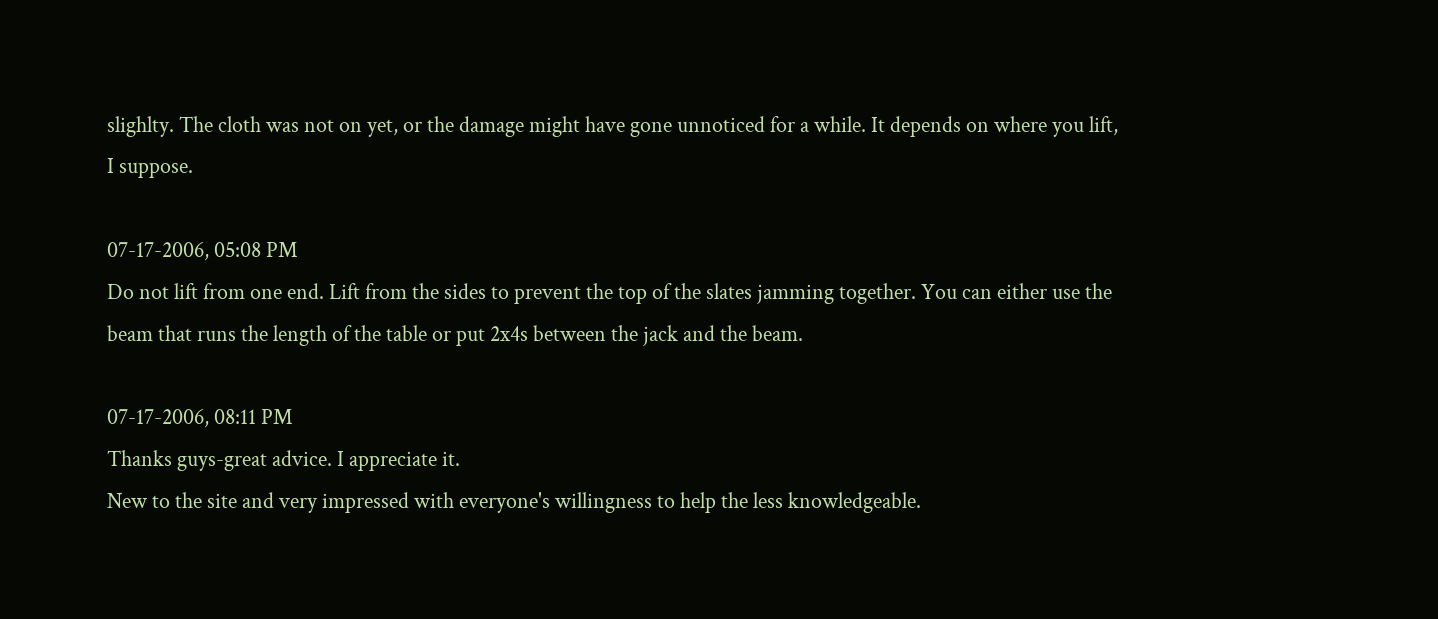slighlty. The cloth was not on yet, or the damage might have gone unnoticed for a while. It depends on where you lift, I suppose.

07-17-2006, 05:08 PM
Do not lift from one end. Lift from the sides to prevent the top of the slates jamming together. You can either use the beam that runs the length of the table or put 2x4s between the jack and the beam.

07-17-2006, 08:11 PM
Thanks guys-great advice. I appreciate it.
New to the site and very impressed with everyone's willingness to help the less knowledgeable.